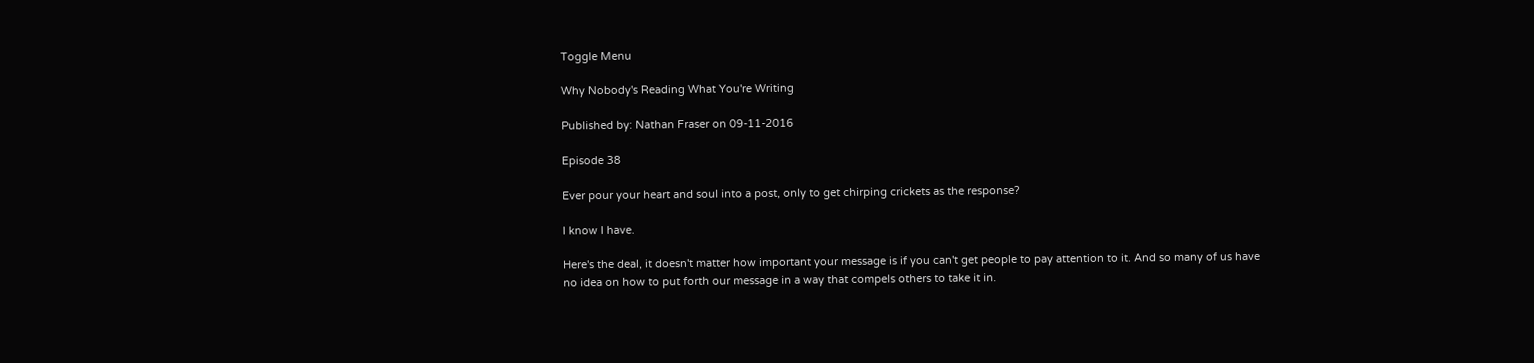Toggle Menu

Why Nobody's Reading What You're Writing

Published by: Nathan Fraser on 09-11-2016

Episode 38

Ever pour your heart and soul into a post, only to get chirping crickets as the response?

I know I have.

Here's the deal, it doesn't matter how important your message is if you can't get people to pay attention to it. And so many of us have no idea on how to put forth our message in a way that compels others to take it in.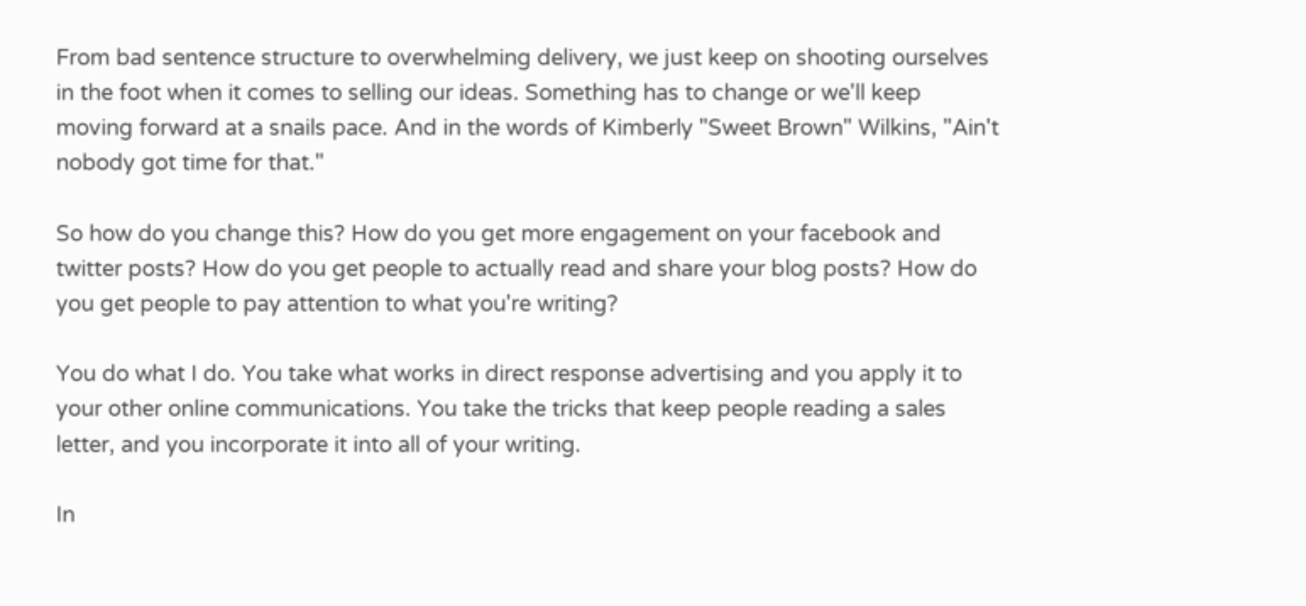From bad sentence structure to overwhelming delivery, we just keep on shooting ourselves in the foot when it comes to selling our ideas. Something has to change or we'll keep moving forward at a snails pace. And in the words of Kimberly "Sweet Brown" Wilkins, "Ain't nobody got time for that."

So how do you change this? How do you get more engagement on your facebook and twitter posts? How do you get people to actually read and share your blog posts? How do you get people to pay attention to what you're writing?

You do what I do. You take what works in direct response advertising and you apply it to your other online communications. You take the tricks that keep people reading a sales letter, and you incorporate it into all of your writing.

In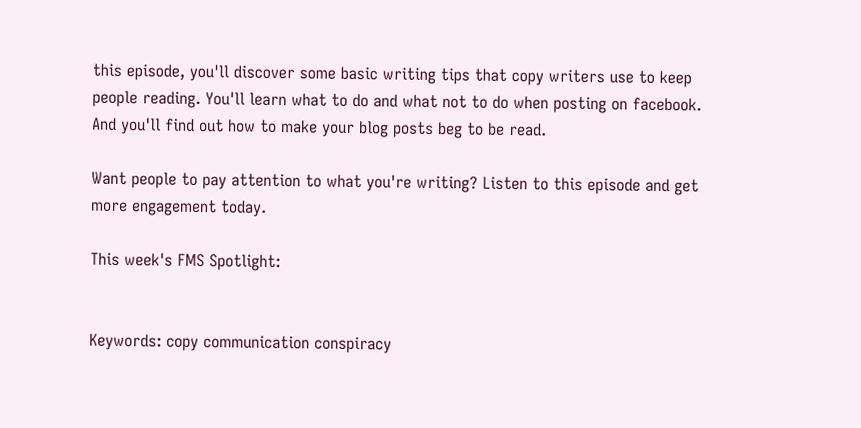this episode, you'll discover some basic writing tips that copy writers use to keep people reading. You'll learn what to do and what not to do when posting on facebook. And you'll find out how to make your blog posts beg to be read.

Want people to pay attention to what you're writing? Listen to this episode and get more engagement today.

This week's FMS Spotlight:


Keywords: copy communication conspiracy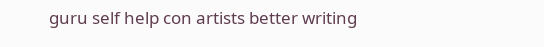guru self help con artists better writing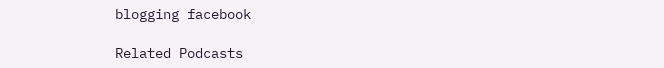blogging facebook

Related Podcasts